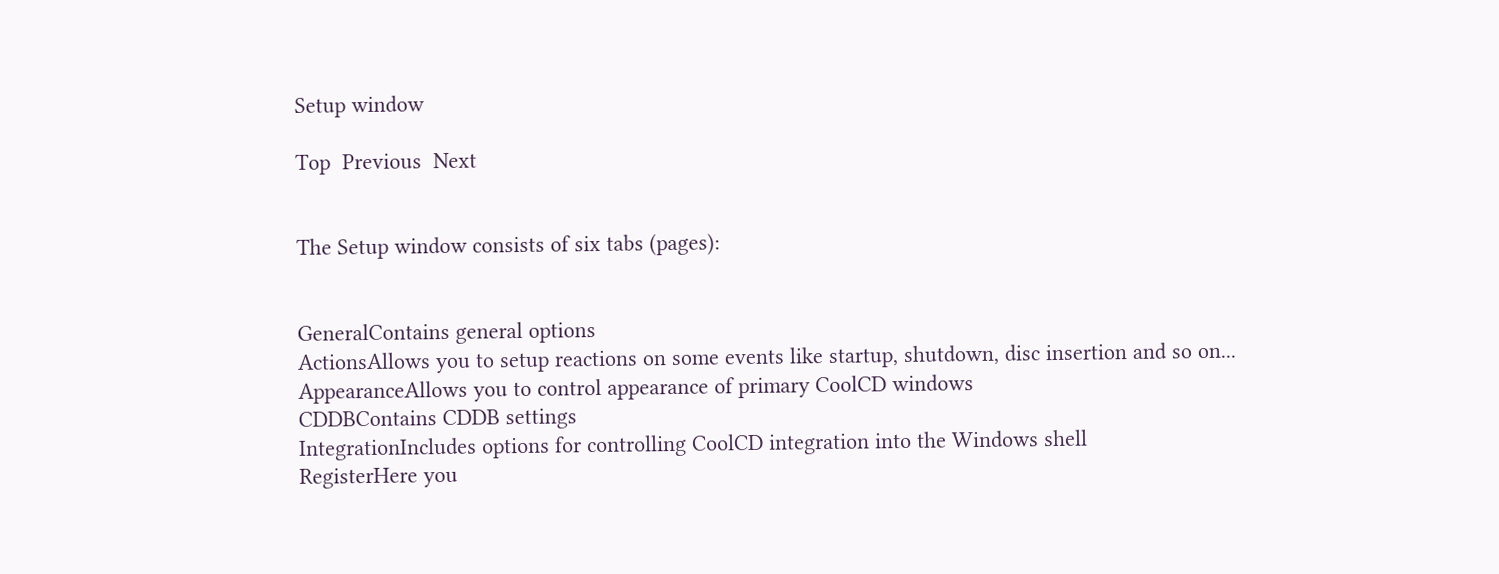Setup window

Top  Previous  Next


The Setup window consists of six tabs (pages):


GeneralContains general options
ActionsAllows you to setup reactions on some events like startup, shutdown, disc insertion and so on...
AppearanceAllows you to control appearance of primary CoolCD windows
CDDBContains CDDB settings
IntegrationIncludes options for controlling CoolCD integration into the Windows shell
RegisterHere you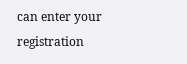can enter your registration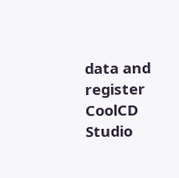data and register CoolCD Studio